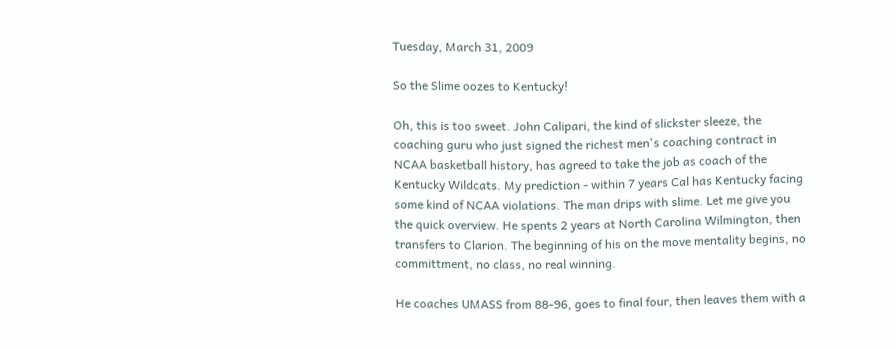Tuesday, March 31, 2009

So the Slime oozes to Kentucky!

Oh, this is too sweet. John Calipari, the kind of slickster sleeze, the coaching guru who just signed the richest men's coaching contract in NCAA basketball history, has agreed to take the job as coach of the Kentucky Wildcats. My prediction - within 7 years Cal has Kentucky facing some kind of NCAA violations. The man drips with slime. Let me give you the quick overview. He spents 2 years at North Carolina Wilmington, then transfers to Clarion. The beginning of his on the move mentality begins, no committment, no class, no real winning.

He coaches UMASS from 88-96, goes to final four, then leaves them with a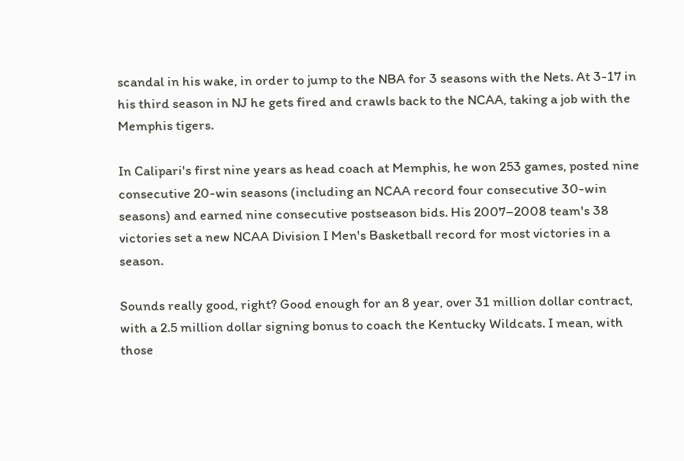scandal in his wake, in order to jump to the NBA for 3 seasons with the Nets. At 3-17 in his third season in NJ he gets fired and crawls back to the NCAA, taking a job with the Memphis tigers.

In Calipari's first nine years as head coach at Memphis, he won 253 games, posted nine consecutive 20-win seasons (including an NCAA record four consecutive 30-win seasons) and earned nine consecutive postseason bids. His 2007–2008 team's 38 victories set a new NCAA Division I Men's Basketball record for most victories in a season.

Sounds really good, right? Good enough for an 8 year, over 31 million dollar contract, with a 2.5 million dollar signing bonus to coach the Kentucky Wildcats. I mean, with those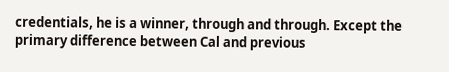credentials, he is a winner, through and through. Except the primary difference between Cal and previous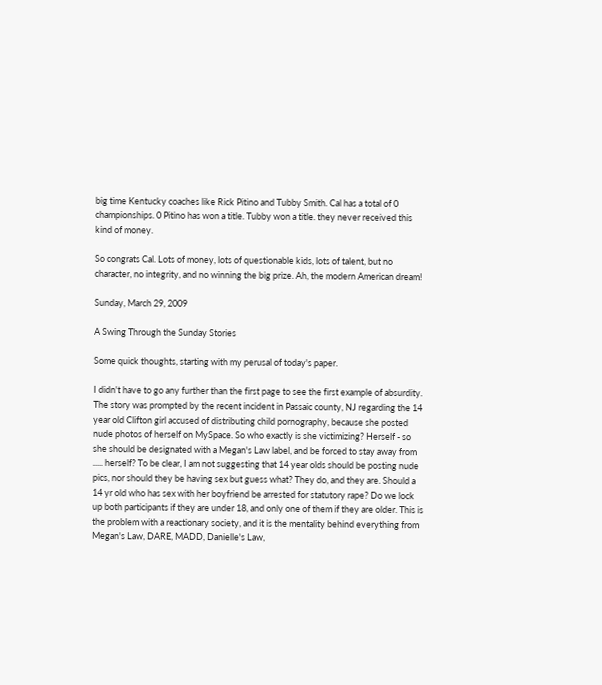big time Kentucky coaches like Rick Pitino and Tubby Smith. Cal has a total of 0 championships. 0 Pitino has won a title. Tubby won a title. they never received this kind of money.

So congrats Cal. Lots of money, lots of questionable kids, lots of talent, but no character, no integrity, and no winning the big prize. Ah, the modern American dream!

Sunday, March 29, 2009

A Swing Through the Sunday Stories

Some quick thoughts, starting with my perusal of today's paper.

I didn't have to go any further than the first page to see the first example of absurdity. The story was prompted by the recent incident in Passaic county, NJ regarding the 14 year old Clifton girl accused of distributing child pornography, because she posted nude photos of herself on MySpace. So who exactly is she victimizing? Herself - so she should be designated with a Megan's Law label, and be forced to stay away from ..... herself? To be clear, I am not suggesting that 14 year olds should be posting nude pics, nor should they be having sex but guess what? They do, and they are. Should a 14 yr old who has sex with her boyfriend be arrested for statutory rape? Do we lock up both participants if they are under 18, and only one of them if they are older. This is the problem with a reactionary society, and it is the mentality behind everything from Megan's Law, DARE, MADD, Danielle's Law,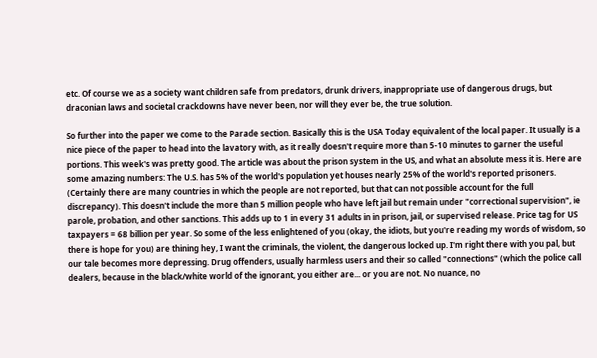etc. Of course we as a society want children safe from predators, drunk drivers, inappropriate use of dangerous drugs, but draconian laws and societal crackdowns have never been, nor will they ever be, the true solution.

So further into the paper we come to the Parade section. Basically this is the USA Today equivalent of the local paper. It usually is a nice piece of the paper to head into the lavatory with, as it really doesn't require more than 5-10 minutes to garner the useful portions. This week's was pretty good. The article was about the prison system in the US, and what an absolute mess it is. Here are some amazing numbers: The U.S. has 5% of the world's population yet houses nearly 25% of the world's reported prisoners. (Certainly there are many countries in which the people are not reported, but that can not possible account for the full discrepancy). This doesn't include the more than 5 million people who have left jail but remain under "correctional supervision", ie parole, probation, and other sanctions. This adds up to 1 in every 31 adults in in prison, jail, or supervised release. Price tag for US taxpayers = 68 billion per year. So some of the less enlightened of you (okay, the idiots, but you're reading my words of wisdom, so there is hope for you) are thining hey, I want the criminals, the violent, the dangerous locked up. I'm right there with you pal, but our tale becomes more depressing. Drug offenders, usually harmless users and their so called "connections" (which the police call dealers, because in the black/white world of the ignorant, you either are... or you are not. No nuance, no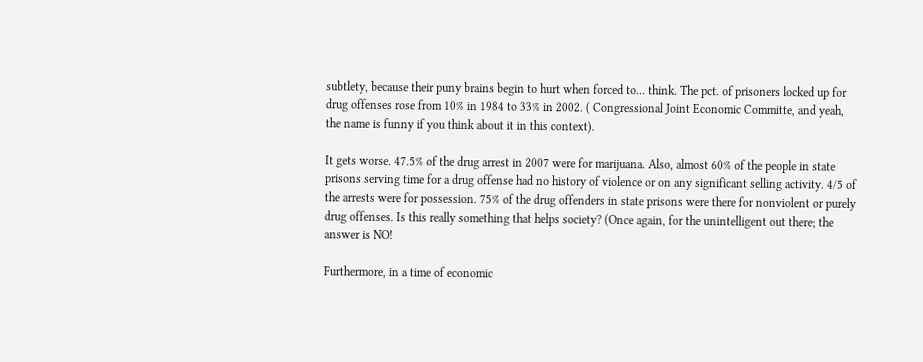subtlety, because their puny brains begin to hurt when forced to... think. The pct. of prisoners locked up for drug offenses rose from 10% in 1984 to 33% in 2002. ( Congressional Joint Economic Committe, and yeah, the name is funny if you think about it in this context).

It gets worse. 47.5% of the drug arrest in 2007 were for marijuana. Also, almost 60% of the people in state prisons serving time for a drug offense had no history of violence or on any significant selling activity. 4/5 of the arrests were for possession. 75% of the drug offenders in state prisons were there for nonviolent or purely drug offenses. Is this really something that helps society? (Once again, for the unintelligent out there; the answer is NO!

Furthermore, in a time of economic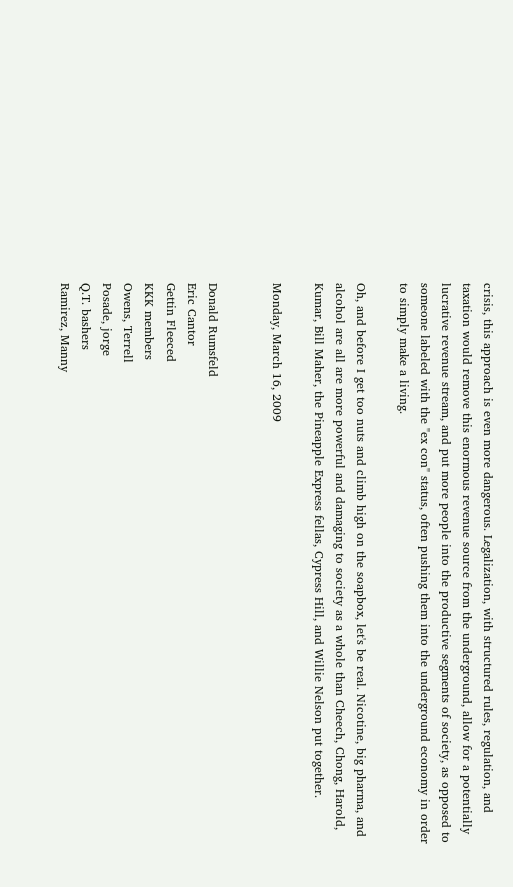crisis, this approach is even more dangerous. Legalization, with structured rules, regulation, and taxation would remove this enormous revenue source from the underground, allow for a potentially lucrative revenue stream, and put more people into the productive segments of society, as opposed to someone labeled with the "ex con" status, often pushing them into the underground economy in order to simply make a living.

Oh, and before I get too nuts and climb high on the soapbox, let's be real. Nicotine, big pharma, and alcohol are all are more powerful and damaging to society as a whole than Cheech, Chong, Harold, Kumar, Bill Maher, the Pineapple Express fellas, Cypress Hill, and Willie Nelson put together.

Monday, March 16, 2009


Donald Rumsfeld
Eric Cantor
Gettin Fleeced
KKK members
Owens, Terrell
Posade, jorge
Q.T. bashers
Ramirez, Manny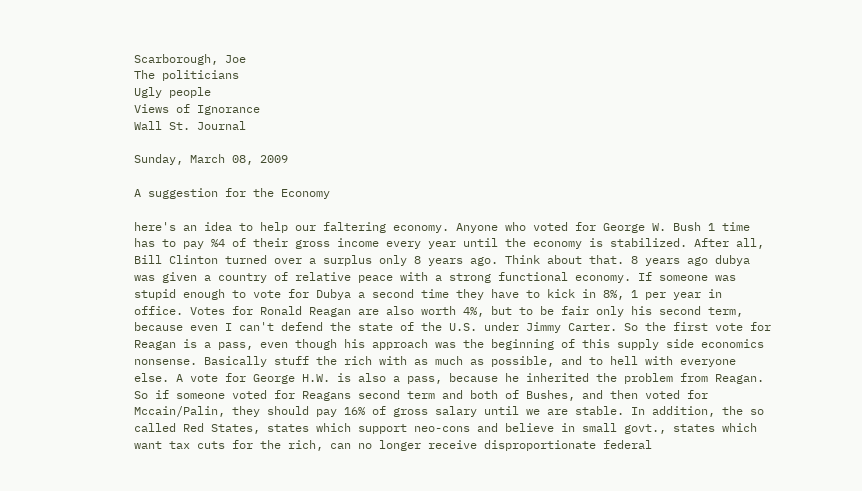Scarborough, Joe
The politicians
Ugly people
Views of Ignorance
Wall St. Journal

Sunday, March 08, 2009

A suggestion for the Economy

here's an idea to help our faltering economy. Anyone who voted for George W. Bush 1 time has to pay %4 of their gross income every year until the economy is stabilized. After all, Bill Clinton turned over a surplus only 8 years ago. Think about that. 8 years ago dubya was given a country of relative peace with a strong functional economy. If someone was stupid enough to vote for Dubya a second time they have to kick in 8%, 1 per year in office. Votes for Ronald Reagan are also worth 4%, but to be fair only his second term, because even I can't defend the state of the U.S. under Jimmy Carter. So the first vote for Reagan is a pass, even though his approach was the beginning of this supply side economics nonsense. Basically stuff the rich with as much as possible, and to hell with everyone else. A vote for George H.W. is also a pass, because he inherited the problem from Reagan. So if someone voted for Reagans second term and both of Bushes, and then voted for Mccain/Palin, they should pay 16% of gross salary until we are stable. In addition, the so called Red States, states which support neo-cons and believe in small govt., states which want tax cuts for the rich, can no longer receive disproportionate federal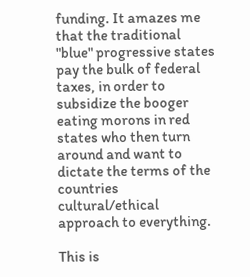funding. It amazes me that the traditional "blue" progressive states pay the bulk of federal taxes, in order to subsidize the booger eating morons in red states who then turn around and want to dictate the terms of the countries cultural/ethical approach to everything.

This is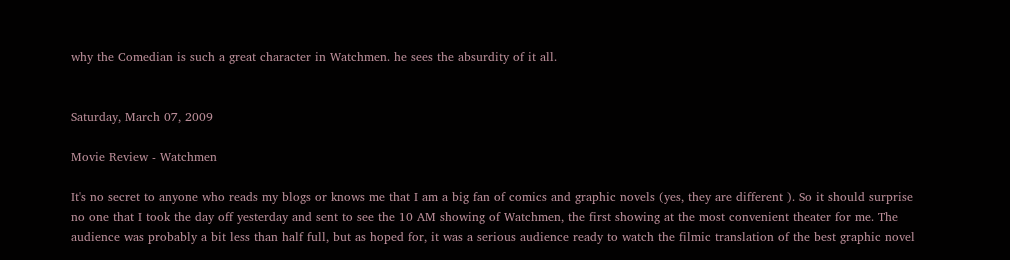why the Comedian is such a great character in Watchmen. he sees the absurdity of it all.


Saturday, March 07, 2009

Movie Review - Watchmen

It's no secret to anyone who reads my blogs or knows me that I am a big fan of comics and graphic novels (yes, they are different ). So it should surprise no one that I took the day off yesterday and sent to see the 10 AM showing of Watchmen, the first showing at the most convenient theater for me. The audience was probably a bit less than half full, but as hoped for, it was a serious audience ready to watch the filmic translation of the best graphic novel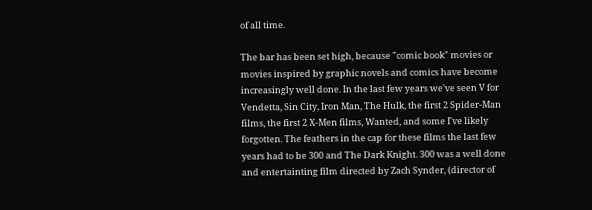of all time.

The bar has been set high, because "comic book" movies or movies inspired by graphic novels and comics have become increasingly well done. In the last few years we've seen V for Vendetta, Sin City, Iron Man, The Hulk, the first 2 Spider-Man films, the first 2 X-Men films, Wanted, and some I've likely forgotten. The feathers in the cap for these films the last few years had to be 300 and The Dark Knight. 300 was a well done and entertainting film directed by Zach Synder, (director of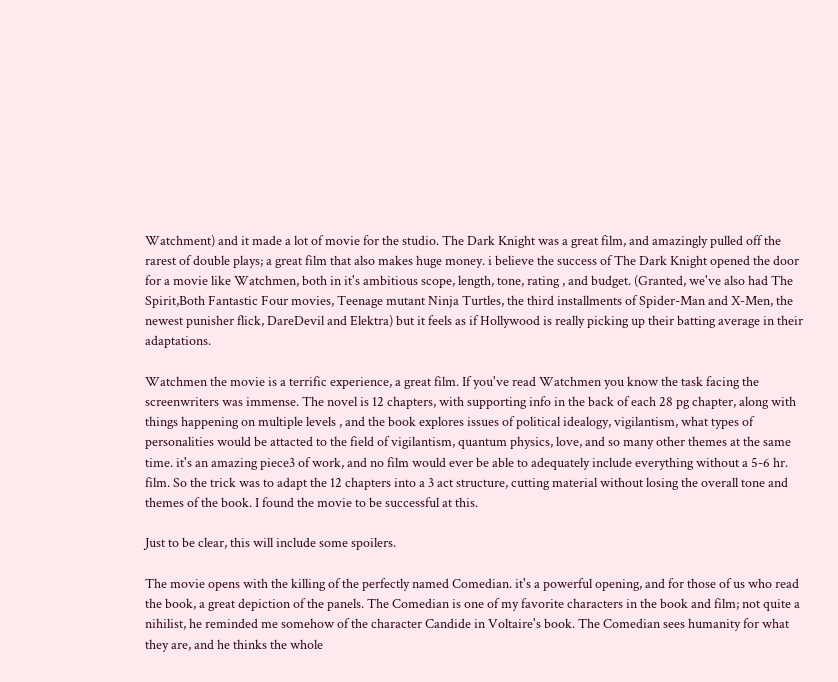Watchment) and it made a lot of movie for the studio. The Dark Knight was a great film, and amazingly pulled off the rarest of double plays; a great film that also makes huge money. i believe the success of The Dark Knight opened the door for a movie like Watchmen, both in it's ambitious scope, length, tone, rating , and budget. (Granted, we've also had The Spirit,Both Fantastic Four movies, Teenage mutant Ninja Turtles, the third installments of Spider-Man and X-Men, the newest punisher flick, DareDevil and Elektra) but it feels as if Hollywood is really picking up their batting average in their adaptations.

Watchmen the movie is a terrific experience, a great film. If you've read Watchmen you know the task facing the screenwriters was immense. The novel is 12 chapters, with supporting info in the back of each 28 pg chapter, along with things happening on multiple levels , and the book explores issues of political idealogy, vigilantism, what types of personalities would be attacted to the field of vigilantism, quantum physics, love, and so many other themes at the same time. it's an amazing piece3 of work, and no film would ever be able to adequately include everything without a 5-6 hr. film. So the trick was to adapt the 12 chapters into a 3 act structure, cutting material without losing the overall tone and themes of the book. I found the movie to be successful at this.

Just to be clear, this will include some spoilers.

The movie opens with the killing of the perfectly named Comedian. it's a powerful opening, and for those of us who read the book, a great depiction of the panels. The Comedian is one of my favorite characters in the book and film; not quite a nihilist, he reminded me somehow of the character Candide in Voltaire's book. The Comedian sees humanity for what they are, and he thinks the whole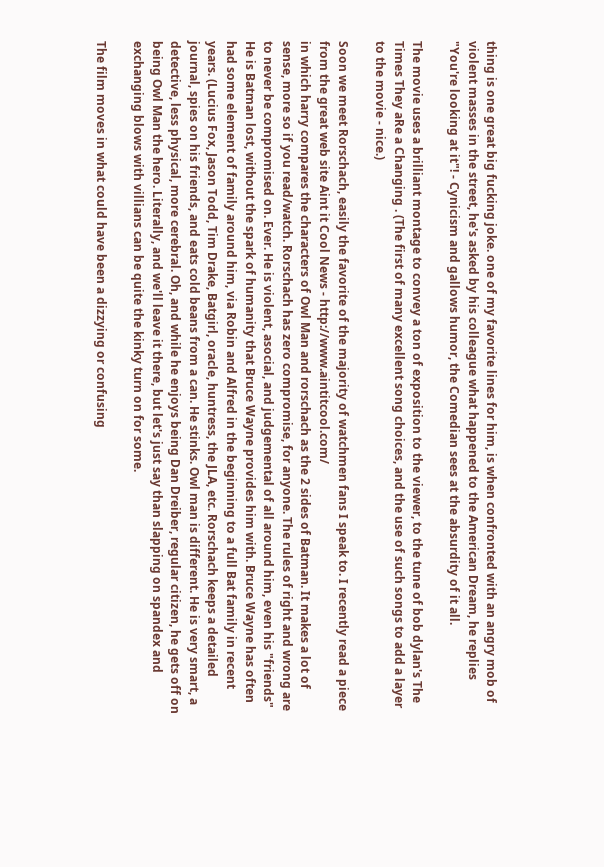thing is one great big fucking joke. one of my favorite lines for him, is when confronted with an angry mob of violent masses in the street, he's asked by his colleague what happened to the American Dream, he replies "You're looking at it"! - Cynicism and gallows humor, the Comedian sees at the absurdity of it all.

The movie uses a brilliant montage to convey a ton of exposition to the viewer, to the tune of bob dylan's The Times They aRe a Changing . (The first of many excellent song choices, and the use of such songs to add a layer to the movie - nice.)

Soon we meet Rorschach, easily the favorite of the majority of watchmen fans I speak to. I recently read a piece from the great web site Aint it Cool News - http://www.aintitcool.com/
in which harry compares the characters of Owl Man and rorschach as the 2 sides of Batman. It makes a lot of sense, more so if you read/watch. Rorschach has zero compromise, for anyone. The rules of right and wrong are to never be compromised on. Ever. He is violent, asocial, and judgemental of all around him, even his "friends" He is Batman lost, without the spark of humanity that Bruce Wayne provides him with. Bruce Wayne has often had some element of family around him, via Robin and Alfred in the beginning to a full Bat family in recent years. (Lucius Fox, Jason Todd, Tim Drake, Batgirl, oracle, huntress, the JLA, etc. Rorschach keeps a detailed journal, spies on his friends, and eats cold beans from a can. He stinks. Owl man is different. He is very smart, a detective, less physical, more cerebral. Oh, and while he enjoys being Dan Dreiber, regular citizen, he gets off on being Owl Man the hero. Literally, and we'll leave it there, but let's just say than slapping on spandex and exchanging blows with villians can be quite the kinky turn on for some.

The film moves in what could have been a dizzying or confusing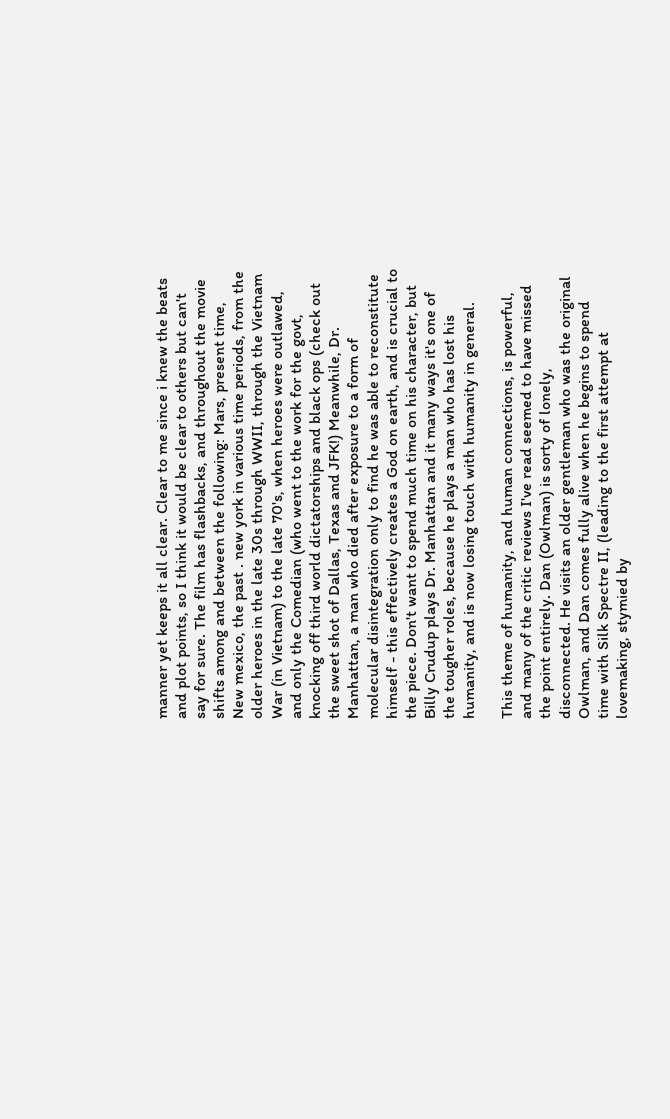manner yet keeps it all clear. Clear to me since i knew the beats and plot points, so I think it would be clear to others but can't say for sure. The film has flashbacks, and throughout the movie shifts among and between the following: Mars, present time, New mexico, the past . new york in various time periods, from the older heroes in the late 30s through WWII, through the Vietnam War (in Vietnam) to the late 70's, when heroes were outlawed, and only the Comedian (who went to the work for the govt, knocking off third world dictatorships and black ops (check out the sweet shot of Dallas, Texas and JFK!) Meanwhile, Dr. Manhattan, a man who died after exposure to a form of molecular disintegration only to find he was able to reconstitute himself - this effectively creates a God on earth, and is crucial to the piece. Don't want to spend much time on his character, but Billy Crudup plays Dr. Manhattan and it many ways it's one of the tougher roles, because he plays a man who has lost his humanity, and is now losing touch with humanity in general.

This theme of humanity, and human connections, is powerful, and many of the critic reviews I've read seemed to have missed the point entirely. Dan (Owlman) is sorty of lonely, disconnected. He visits an older gentleman who was the original Owlman, and Dan comes fully alive when he begins to spend time with Silk Spectre II, (leading to the first attempt at lovemaking, stymied by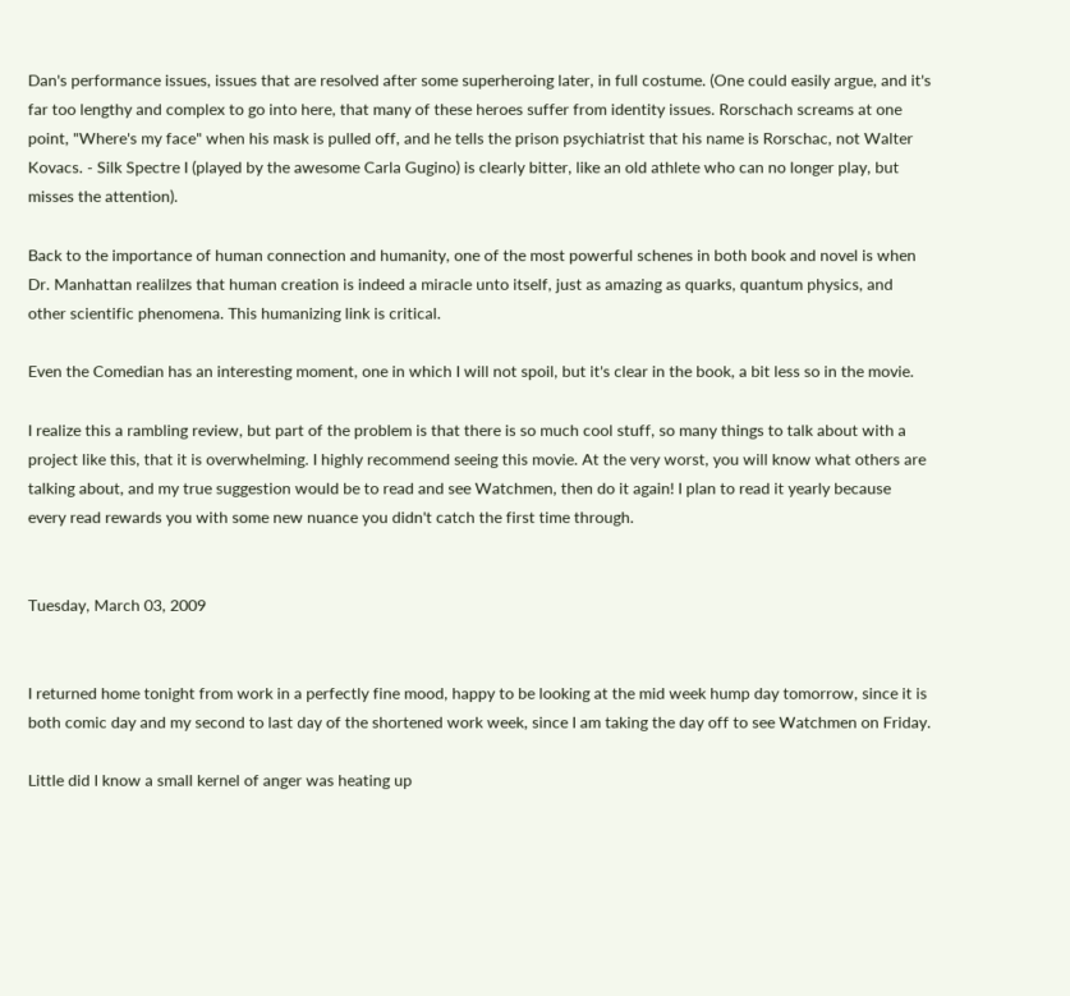Dan's performance issues, issues that are resolved after some superheroing later, in full costume. (One could easily argue, and it's far too lengthy and complex to go into here, that many of these heroes suffer from identity issues. Rorschach screams at one point, "Where's my face" when his mask is pulled off, and he tells the prison psychiatrist that his name is Rorschac, not Walter Kovacs. - Silk Spectre I (played by the awesome Carla Gugino) is clearly bitter, like an old athlete who can no longer play, but misses the attention).

Back to the importance of human connection and humanity, one of the most powerful schenes in both book and novel is when Dr. Manhattan realilzes that human creation is indeed a miracle unto itself, just as amazing as quarks, quantum physics, and other scientific phenomena. This humanizing link is critical.

Even the Comedian has an interesting moment, one in which I will not spoil, but it's clear in the book, a bit less so in the movie.

I realize this a rambling review, but part of the problem is that there is so much cool stuff, so many things to talk about with a project like this, that it is overwhelming. I highly recommend seeing this movie. At the very worst, you will know what others are talking about, and my true suggestion would be to read and see Watchmen, then do it again! I plan to read it yearly because every read rewards you with some new nuance you didn't catch the first time through.


Tuesday, March 03, 2009


I returned home tonight from work in a perfectly fine mood, happy to be looking at the mid week hump day tomorrow, since it is both comic day and my second to last day of the shortened work week, since I am taking the day off to see Watchmen on Friday.

Little did I know a small kernel of anger was heating up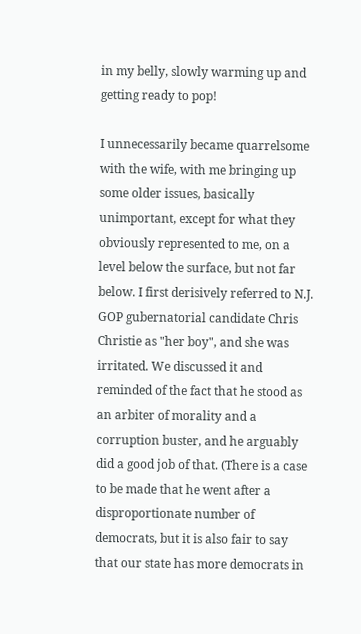in my belly, slowly warming up and getting ready to pop!

I unnecessarily became quarrelsome with the wife, with me bringing up some older issues, basically unimportant, except for what they obviously represented to me, on a level below the surface, but not far below. I first derisively referred to N.J. GOP gubernatorial candidate Chris Christie as "her boy", and she was irritated. We discussed it and reminded of the fact that he stood as an arbiter of morality and a corruption buster, and he arguably did a good job of that. (There is a case to be made that he went after a disproportionate number of democrats, but it is also fair to say that our state has more democrats in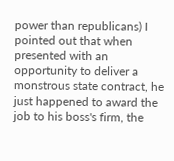power than republicans) I pointed out that when presented with an opportunity to deliver a monstrous state contract, he just happened to award the job to his boss's firm, the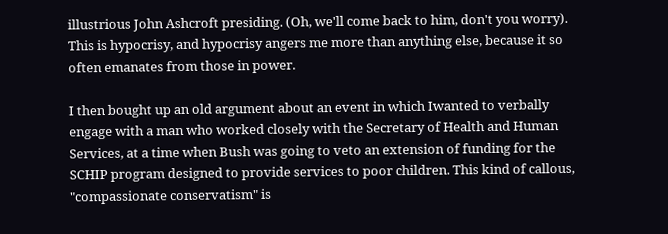illustrious John Ashcroft presiding. (Oh, we'll come back to him, don't you worry). This is hypocrisy, and hypocrisy angers me more than anything else, because it so often emanates from those in power.

I then bought up an old argument about an event in which Iwanted to verbally engage with a man who worked closely with the Secretary of Health and Human Services, at a time when Bush was going to veto an extension of funding for the SCHIP program designed to provide services to poor children. This kind of callous, "compassionate conservatism" is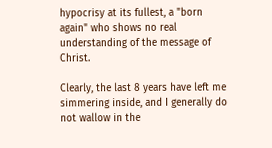hypocrisy at its fullest, a "born again" who shows no real understanding of the message of Christ.

Clearly, the last 8 years have left me simmering inside, and I generally do not wallow in the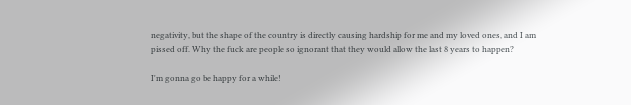negativity, but the shape of the country is directly causing hardship for me and my loved ones, and I am pissed off. Why the fuck are people so ignorant that they would allow the last 8 years to happen?

I'm gonna go be happy for a while!